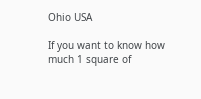Ohio USA

If you want to know how much 1 square of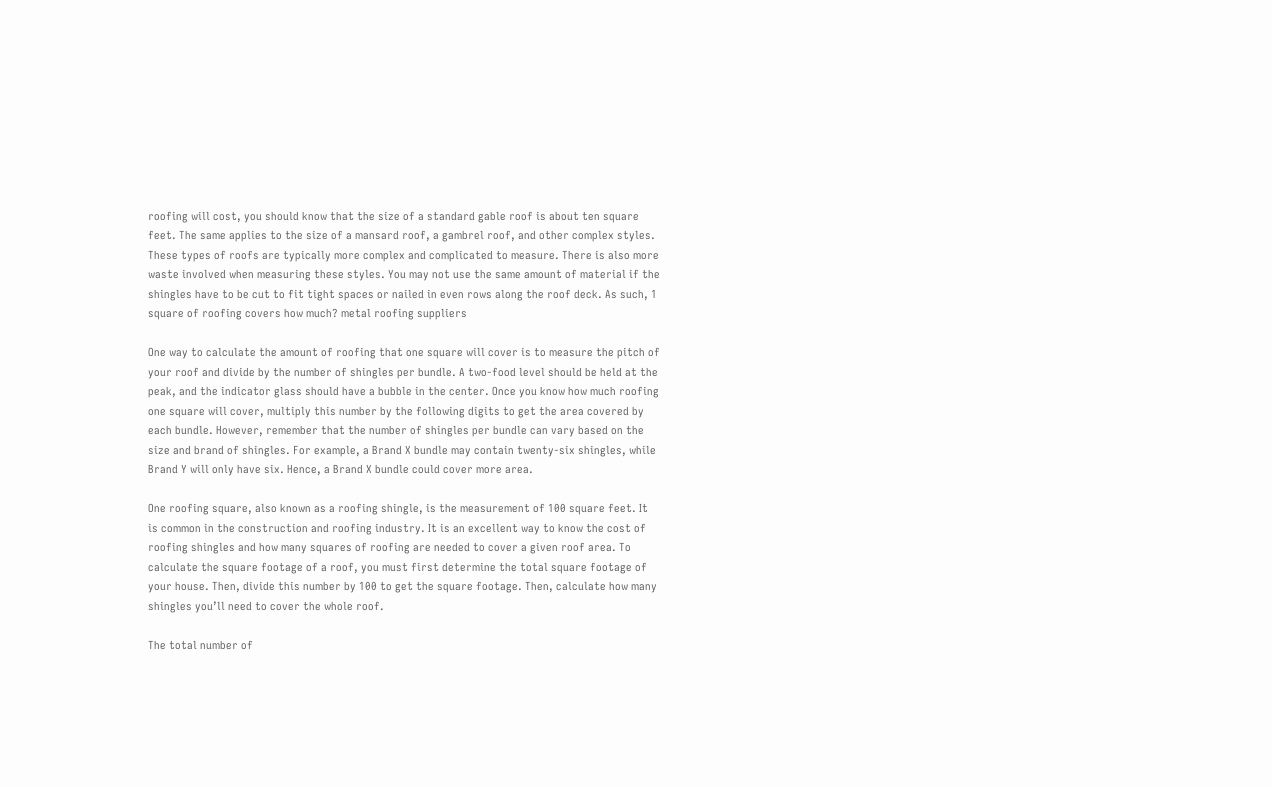roofing will cost, you should know that the size of a standard gable roof is about ten square feet. The same applies to the size of a mansard roof, a gambrel roof, and other complex styles. These types of roofs are typically more complex and complicated to measure. There is also more waste involved when measuring these styles. You may not use the same amount of material if the shingles have to be cut to fit tight spaces or nailed in even rows along the roof deck. As such, 1 square of roofing covers how much? metal roofing suppliers

One way to calculate the amount of roofing that one square will cover is to measure the pitch of your roof and divide by the number of shingles per bundle. A two-food level should be held at the peak, and the indicator glass should have a bubble in the center. Once you know how much roofing one square will cover, multiply this number by the following digits to get the area covered by each bundle. However, remember that the number of shingles per bundle can vary based on the size and brand of shingles. For example, a Brand X bundle may contain twenty-six shingles, while Brand Y will only have six. Hence, a Brand X bundle could cover more area.

One roofing square, also known as a roofing shingle, is the measurement of 100 square feet. It is common in the construction and roofing industry. It is an excellent way to know the cost of roofing shingles and how many squares of roofing are needed to cover a given roof area. To calculate the square footage of a roof, you must first determine the total square footage of your house. Then, divide this number by 100 to get the square footage. Then, calculate how many shingles you’ll need to cover the whole roof.

The total number of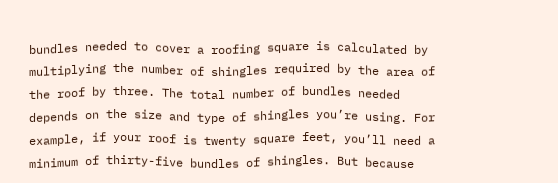bundles needed to cover a roofing square is calculated by multiplying the number of shingles required by the area of the roof by three. The total number of bundles needed depends on the size and type of shingles you’re using. For example, if your roof is twenty square feet, you’ll need a minimum of thirty-five bundles of shingles. But because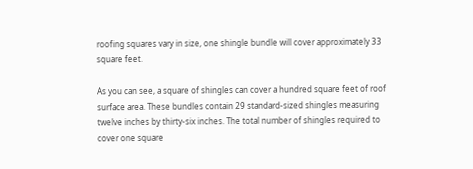roofing squares vary in size, one shingle bundle will cover approximately 33 square feet.

As you can see, a square of shingles can cover a hundred square feet of roof surface area. These bundles contain 29 standard-sized shingles measuring twelve inches by thirty-six inches. The total number of shingles required to cover one square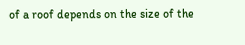of a roof depends on the size of the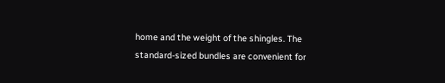home and the weight of the shingles. The standard-sized bundles are convenient for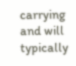carrying and will typically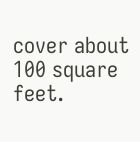cover about 100 square feet.